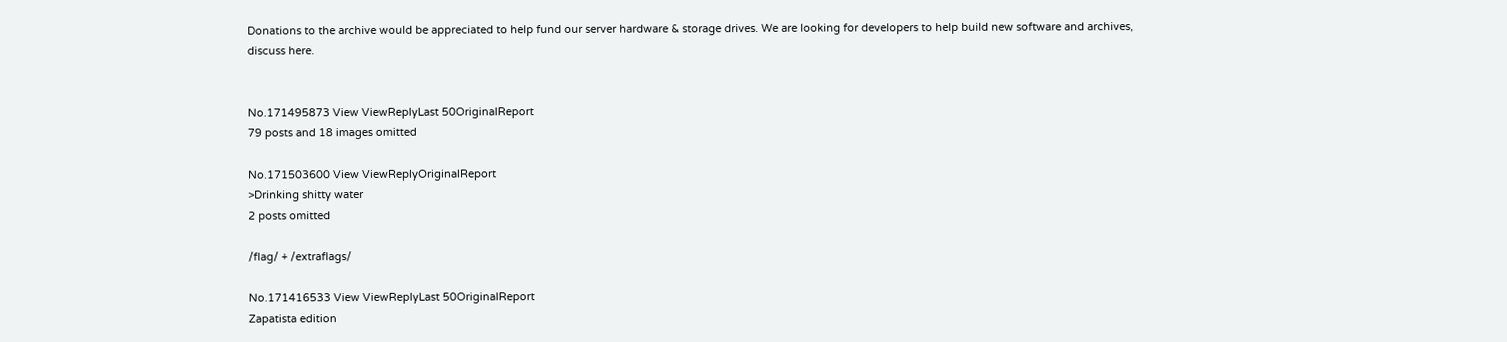Donations to the archive would be appreciated to help fund our server hardware & storage drives. We are looking for developers to help build new software and archives, discuss here.


No.171495873 View ViewReplyLast 50OriginalReport
79 posts and 18 images omitted

No.171503600 View ViewReplyOriginalReport
>Drinking shitty water
2 posts omitted

/flag/ + /extraflags/

No.171416533 View ViewReplyLast 50OriginalReport
Zapatista edition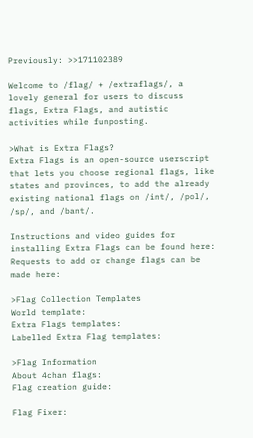Previously: >>171102389

Welcome to /flag/ + /extraflags/, a lovely general for users to discuss flags, Extra Flags, and autistic activities while funposting.

>What is Extra Flags?
Extra Flags is an open-source userscript that lets you choose regional flags, like states and provinces, to add the already existing national flags on /int/, /pol/, /sp/, and /bant/.

Instructions and video guides for installing Extra Flags can be found here:
Requests to add or change flags can be made here:

>Flag Collection Templates
World template:
Extra Flags templates:
Labelled Extra Flag templates:

>Flag Information
About 4chan flags:
Flag creation guide:

Flag Fixer: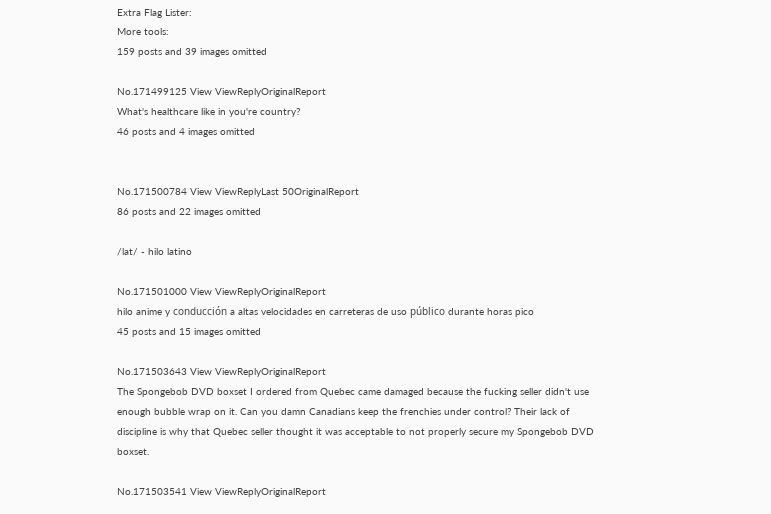Extra Flag Lister:
More tools:
159 posts and 39 images omitted

No.171499125 View ViewReplyOriginalReport
What's healthcare like in you're country?
46 posts and 4 images omitted


No.171500784 View ViewReplyLast 50OriginalReport
86 posts and 22 images omitted

/lat/ - hilo latino

No.171501000 View ViewReplyOriginalReport
hilo anime y conducción a altas velocidades en carreteras de uso público durante horas pico
45 posts and 15 images omitted

No.171503643 View ViewReplyOriginalReport
The Spongebob DVD boxset I ordered from Quebec came damaged because the fucking seller didn't use enough bubble wrap on it. Can you damn Canadians keep the frenchies under control? Their lack of discipline is why that Quebec seller thought it was acceptable to not properly secure my Spongebob DVD boxset.

No.171503541 View ViewReplyOriginalReport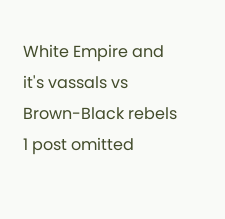White Empire and it's vassals vs Brown-Black rebels
1 post omitted